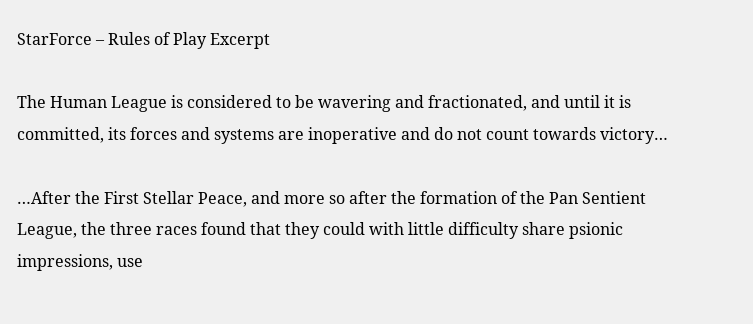StarForce – Rules of Play Excerpt

The Human League is considered to be wavering and fractionated, and until it is committed, its forces and systems are inoperative and do not count towards victory…

…After the First Stellar Peace, and more so after the formation of the Pan Sentient League, the three races found that they could with little difficulty share psionic impressions, use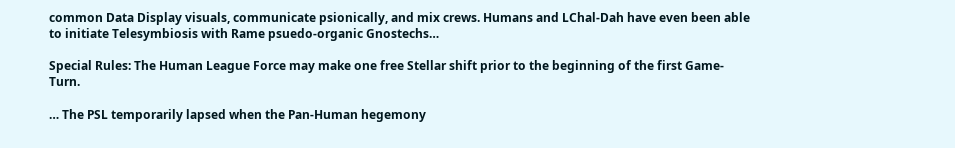common Data Display visuals, communicate psionically, and mix crews. Humans and LChal-Dah have even been able to initiate Telesymbiosis with Rame psuedo-organic Gnostechs…

Special Rules: The Human League Force may make one free Stellar shift prior to the beginning of the first Game-Turn.

… The PSL temporarily lapsed when the Pan-Human hegemony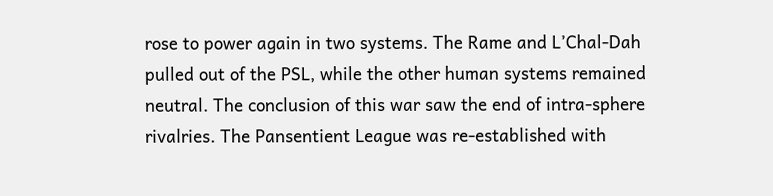rose to power again in two systems. The Rame and L’Chal-Dah pulled out of the PSL, while the other human systems remained neutral. The conclusion of this war saw the end of intra-sphere rivalries. The Pansentient League was re-established with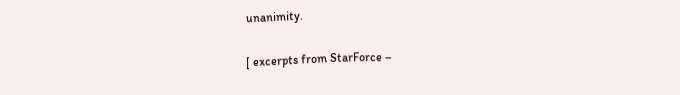unanimity.

[ excerpts from StarForce –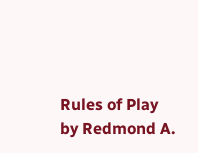Rules of Play by Redmond A.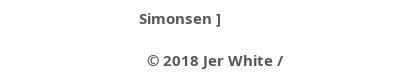Simonsen ]

  © 2018 Jer White /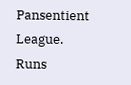Pansentient League.
Runs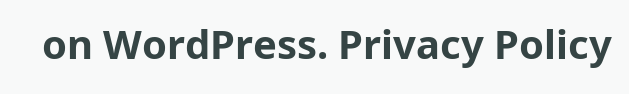on WordPress. Privacy Policy